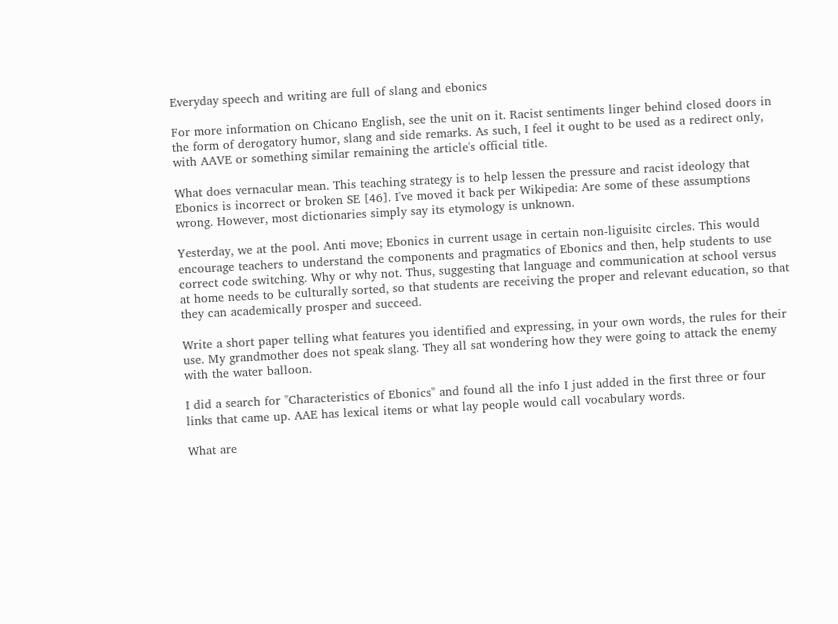Everyday speech and writing are full of slang and ebonics

For more information on Chicano English, see the unit on it. Racist sentiments linger behind closed doors in the form of derogatory humor, slang and side remarks. As such, I feel it ought to be used as a redirect only, with AAVE or something similar remaining the article's official title.

What does vernacular mean. This teaching strategy is to help lessen the pressure and racist ideology that Ebonics is incorrect or broken SE [46]. I've moved it back per Wikipedia: Are some of these assumptions wrong. However, most dictionaries simply say its etymology is unknown.

Yesterday, we at the pool. Anti move; Ebonics in current usage in certain non-liguisitc circles. This would encourage teachers to understand the components and pragmatics of Ebonics and then, help students to use correct code switching. Why or why not. Thus, suggesting that language and communication at school versus at home needs to be culturally sorted, so that students are receiving the proper and relevant education, so that they can academically prosper and succeed.

Write a short paper telling what features you identified and expressing, in your own words, the rules for their use. My grandmother does not speak slang. They all sat wondering how they were going to attack the enemy with the water balloon.

I did a search for "Characteristics of Ebonics" and found all the info I just added in the first three or four links that came up. AAE has lexical items or what lay people would call vocabulary words.

What are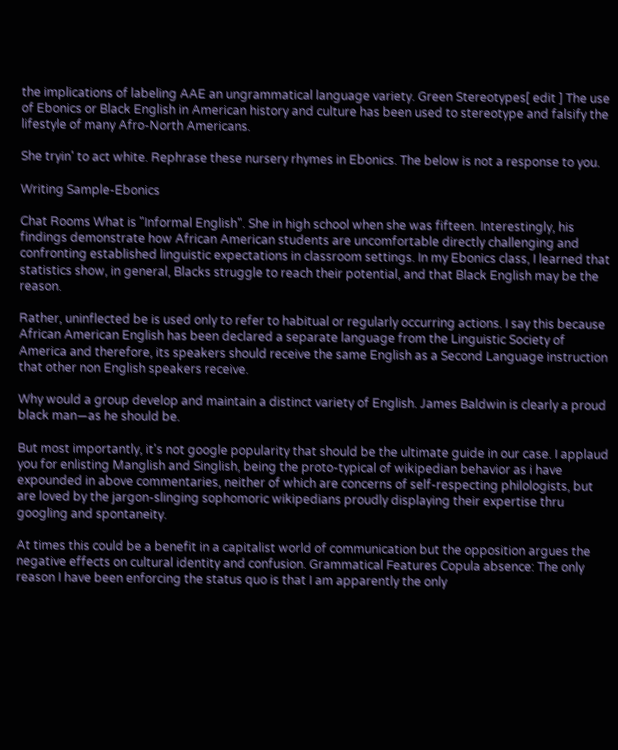the implications of labeling AAE an ungrammatical language variety. Green Stereotypes[ edit ] The use of Ebonics or Black English in American history and culture has been used to stereotype and falsify the lifestyle of many Afro-North Americans.

She tryin' to act white. Rephrase these nursery rhymes in Ebonics. The below is not a response to you.

Writing Sample-Ebonics

Chat Rooms What is "Informal English". She in high school when she was fifteen. Interestingly, his findings demonstrate how African American students are uncomfortable directly challenging and confronting established linguistic expectations in classroom settings. In my Ebonics class, I learned that statistics show, in general, Blacks struggle to reach their potential, and that Black English may be the reason.

Rather, uninflected be is used only to refer to habitual or regularly occurring actions. I say this because African American English has been declared a separate language from the Linguistic Society of America and therefore, its speakers should receive the same English as a Second Language instruction that other non English speakers receive.

Why would a group develop and maintain a distinct variety of English. James Baldwin is clearly a proud black man—as he should be.

But most importantly, it's not google popularity that should be the ultimate guide in our case. I applaud you for enlisting Manglish and Singlish, being the proto-typical of wikipedian behavior as i have expounded in above commentaries, neither of which are concerns of self-respecting philologists, but are loved by the jargon-slinging sophomoric wikipedians proudly displaying their expertise thru googling and spontaneity.

At times this could be a benefit in a capitalist world of communication but the opposition argues the negative effects on cultural identity and confusion. Grammatical Features Copula absence: The only reason I have been enforcing the status quo is that I am apparently the only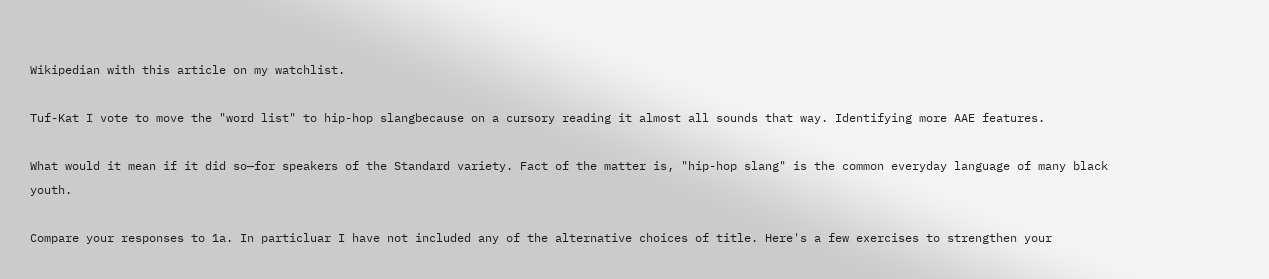Wikipedian with this article on my watchlist.

Tuf-Kat I vote to move the "word list" to hip-hop slangbecause on a cursory reading it almost all sounds that way. Identifying more AAE features.

What would it mean if it did so—for speakers of the Standard variety. Fact of the matter is, "hip-hop slang" is the common everyday language of many black youth.

Compare your responses to 1a. In particluar I have not included any of the alternative choices of title. Here's a few exercises to strengthen your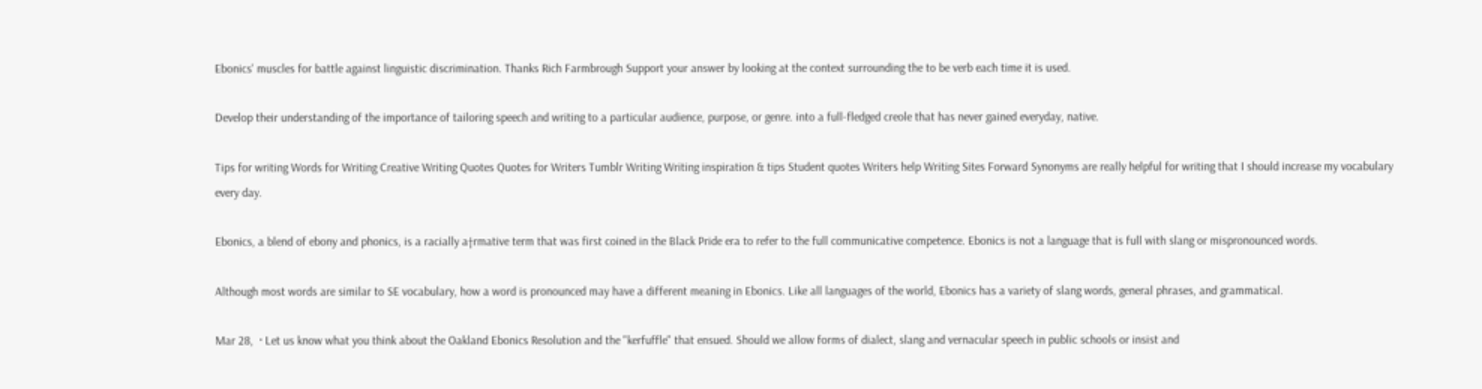Ebonics' muscles for battle against linguistic discrimination. Thanks Rich Farmbrough Support your answer by looking at the context surrounding the to be verb each time it is used.

Develop their understanding of the importance of tailoring speech and writing to a particular audience, purpose, or genre. into a full-fledged creole that has never gained everyday, native.

Tips for writing Words for Writing Creative Writing Quotes Quotes for Writers Tumblr Writing Writing inspiration & tips Student quotes Writers help Writing Sites Forward Synonyms are really helpful for writing that I should increase my vocabulary every day.

Ebonics, a blend of ebony and phonics, is a racially a†rmative term that was first coined in the Black Pride era to refer to the full communicative competence. Ebonics is not a language that is full with slang or mispronounced words.

Although most words are similar to SE vocabulary, how a word is pronounced may have a different meaning in Ebonics. Like all languages of the world, Ebonics has a variety of slang words, general phrases, and grammatical.

Mar 28,  · Let us know what you think about the Oakland Ebonics Resolution and the "kerfuffle" that ensued. Should we allow forms of dialect, slang and vernacular speech in public schools or insist and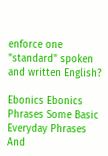enforce one "standard" spoken and written English?

Ebonics Ebonics Phrases Some Basic Everyday Phrases And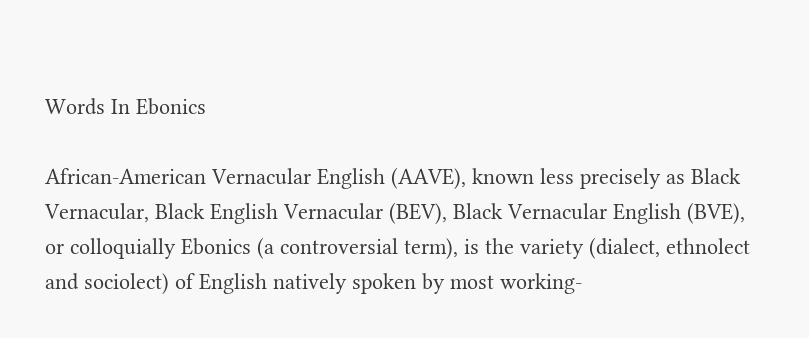Words In Ebonics

African-American Vernacular English (AAVE), known less precisely as Black Vernacular, Black English Vernacular (BEV), Black Vernacular English (BVE), or colloquially Ebonics (a controversial term), is the variety (dialect, ethnolect and sociolect) of English natively spoken by most working-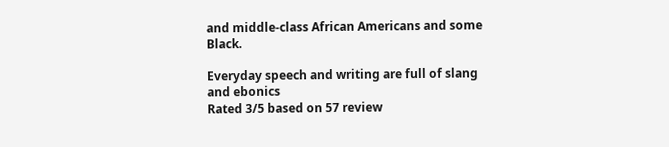and middle-class African Americans and some Black.

Everyday speech and writing are full of slang and ebonics
Rated 3/5 based on 57 review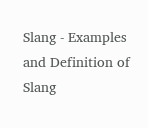Slang - Examples and Definition of Slang